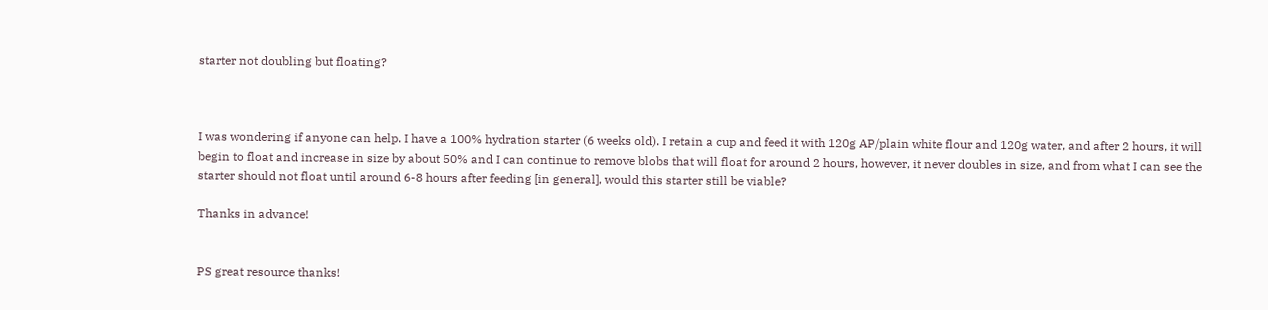starter not doubling but floating?



I was wondering if anyone can help. I have a 100% hydration starter (6 weeks old). I retain a cup and feed it with 120g AP/plain white flour and 120g water, and after 2 hours, it will begin to float and increase in size by about 50% and I can continue to remove blobs that will float for around 2 hours, however, it never doubles in size, and from what I can see the starter should not float until around 6-8 hours after feeding [in general], would this starter still be viable?

Thanks in advance!


PS great resource thanks!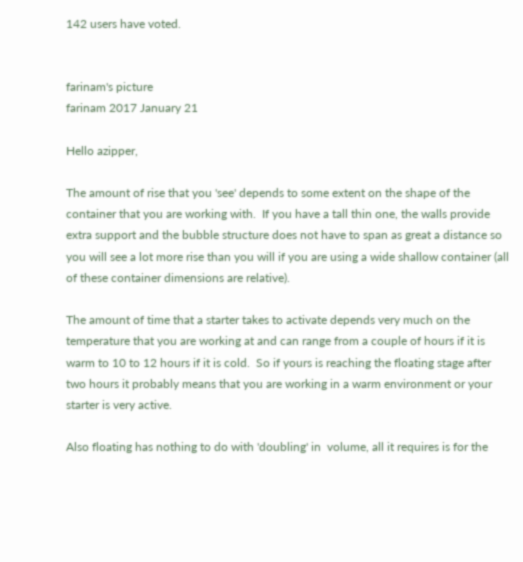142 users have voted.


farinam's picture
farinam 2017 January 21

Hello azipper,

The amount of rise that you 'see' depends to some extent on the shape of the container that you are working with.  If you have a tall thin one, the walls provide extra support and the bubble structure does not have to span as great a distance so you will see a lot more rise than you will if you are using a wide shallow container (all of these container dimensions are relative).

The amount of time that a starter takes to activate depends very much on the temperature that you are working at and can range from a couple of hours if it is warm to 10 to 12 hours if it is cold.  So if yours is reaching the floating stage after two hours it probably means that you are working in a warm environment or your starter is very active.

Also floating has nothing to do with 'doubling' in  volume, all it requires is for the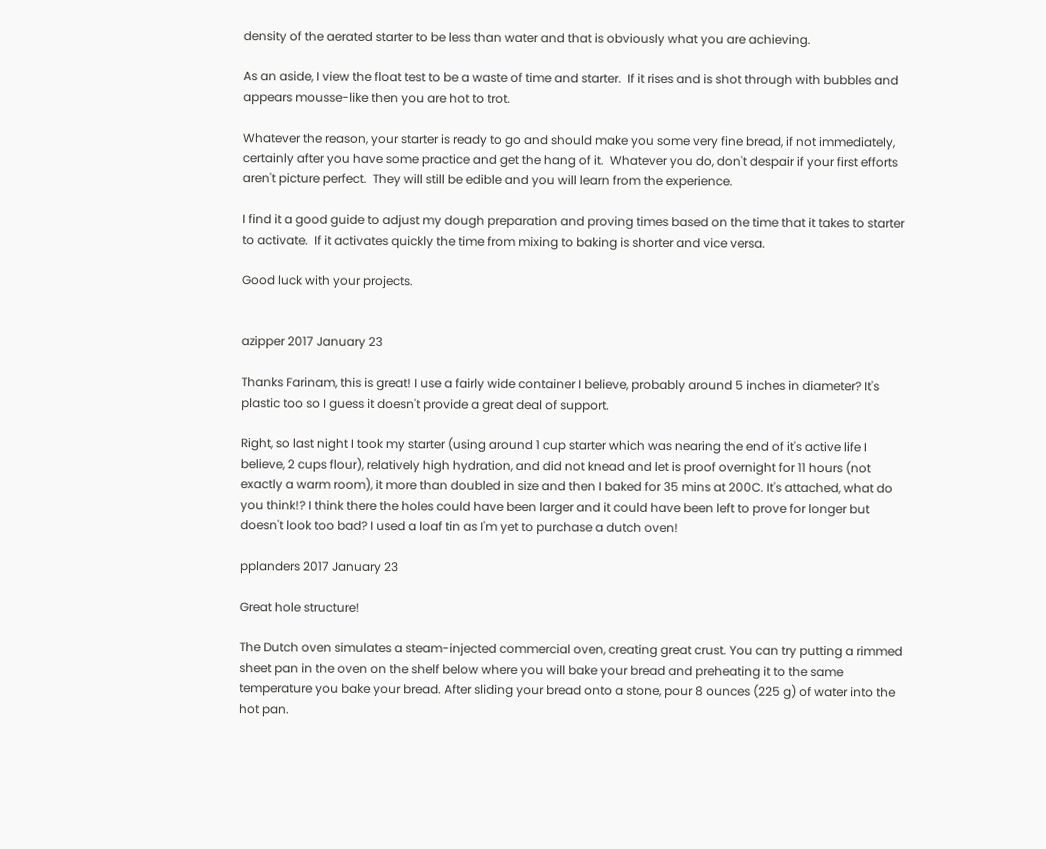density of the aerated starter to be less than water and that is obviously what you are achieving.

As an aside, I view the float test to be a waste of time and starter.  If it rises and is shot through with bubbles and appears mousse-like then you are hot to trot.

Whatever the reason, your starter is ready to go and should make you some very fine bread, if not immediately, certainly after you have some practice and get the hang of it.  Whatever you do, don't despair if your first efforts aren't picture perfect.  They will still be edible and you will learn from the experience.

I find it a good guide to adjust my dough preparation and proving times based on the time that it takes to starter to activate.  If it activates quickly the time from mixing to baking is shorter and vice versa.

Good luck with your projects.


azipper 2017 January 23

Thanks Farinam, this is great! I use a fairly wide container I believe, probably around 5 inches in diameter? It's plastic too so I guess it doesn't provide a great deal of support.

Right, so last night I took my starter (using around 1 cup starter which was nearing the end of it's active life I believe, 2 cups flour), relatively high hydration, and did not knead and let is proof overnight for 11 hours (not exactly a warm room), it more than doubled in size and then I baked for 35 mins at 200C. It's attached, what do you think!? I think there the holes could have been larger and it could have been left to prove for longer but doesn't look too bad? I used a loaf tin as I'm yet to purchase a dutch oven!

pplanders 2017 January 23

Great hole structure!

The Dutch oven simulates a steam-injected commercial oven, creating great crust. You can try putting a rimmed sheet pan in the oven on the shelf below where you will bake your bread and preheating it to the same temperature you bake your bread. After sliding your bread onto a stone, pour 8 ounces (225 g) of water into the hot pan.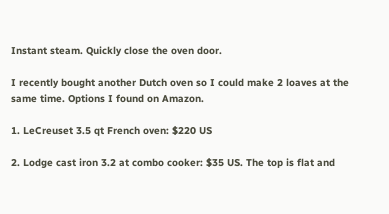Instant steam. Quickly close the oven door.

I recently bought another Dutch oven so I could make 2 loaves at the same time. Options I found on Amazon.

1. LeCreuset 3.5 qt French oven: $220 US

2. Lodge cast iron 3.2 at combo cooker: $35 US. The top is flat and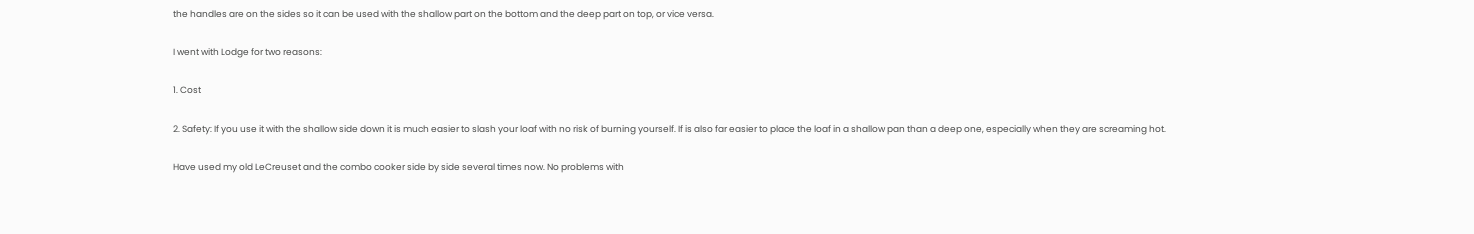the handles are on the sides so it can be used with the shallow part on the bottom and the deep part on top, or vice versa.

I went with Lodge for two reasons:

1. Cost

2. Safety: If you use it with the shallow side down it is much easier to slash your loaf with no risk of burning yourself. If is also far easier to place the loaf in a shallow pan than a deep one, especially when they are screaming hot.

Have used my old LeCreuset and the combo cooker side by side several times now. No problems with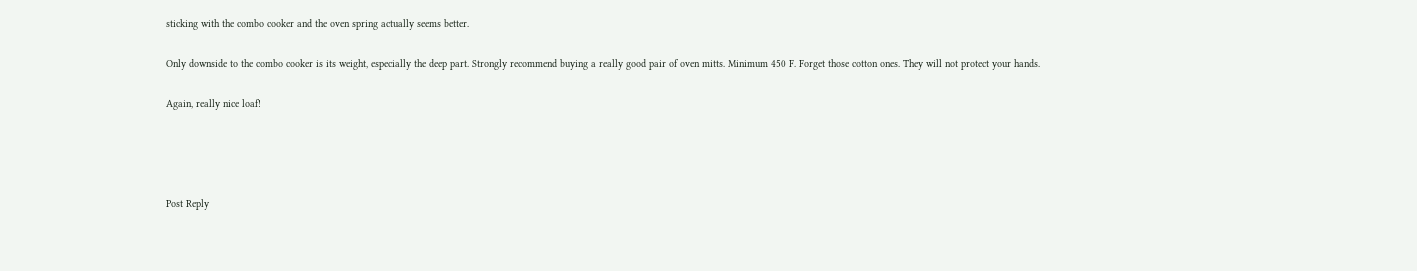sticking with the combo cooker and the oven spring actually seems better.

Only downside to the combo cooker is its weight, especially the deep part. Strongly recommend buying a really good pair of oven mitts. Minimum 450 F. Forget those cotton ones. They will not protect your hands.

Again, really nice loaf!




Post Reply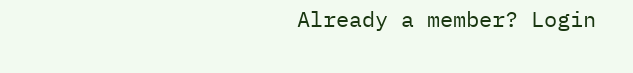Already a member? Login